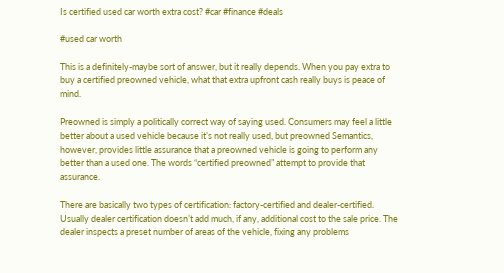Is certified used car worth extra cost? #car #finance #deals

#used car worth

This is a definitely-maybe sort of answer, but it really depends. When you pay extra to buy a certified preowned vehicle, what that extra upfront cash really buys is peace of mind.

Preowned is simply a politically correct way of saying used. Consumers may feel a little better about a used vehicle because it’s not really used, but preowned Semantics, however, provides little assurance that a preowned vehicle is going to perform any better than a used one. The words “certified preowned” attempt to provide that assurance.

There are basically two types of certification: factory-certified and dealer-certified. Usually dealer certification doesn’t add much, if any, additional cost to the sale price. The dealer inspects a preset number of areas of the vehicle, fixing any problems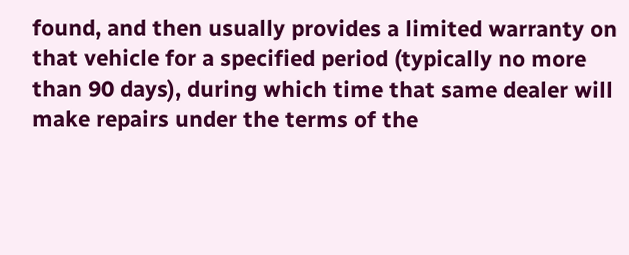found, and then usually provides a limited warranty on that vehicle for a specified period (typically no more than 90 days), during which time that same dealer will make repairs under the terms of the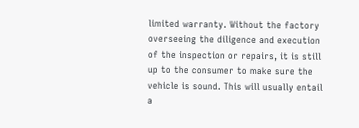limited warranty. Without the factory overseeing the diligence and execution of the inspection or repairs, it is still up to the consumer to make sure the vehicle is sound. This will usually entail a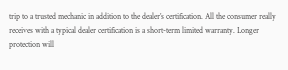trip to a trusted mechanic in addition to the dealer’s certification. All the consumer really receives with a typical dealer certification is a short-term limited warranty. Longer protection will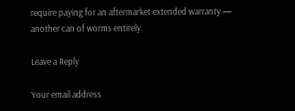require paying for an aftermarket extended warranty — another can of worms entirely.

Leave a Reply

Your email address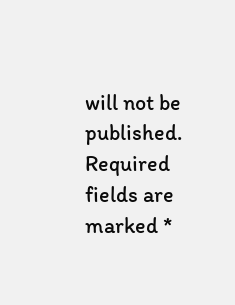will not be published. Required fields are marked *